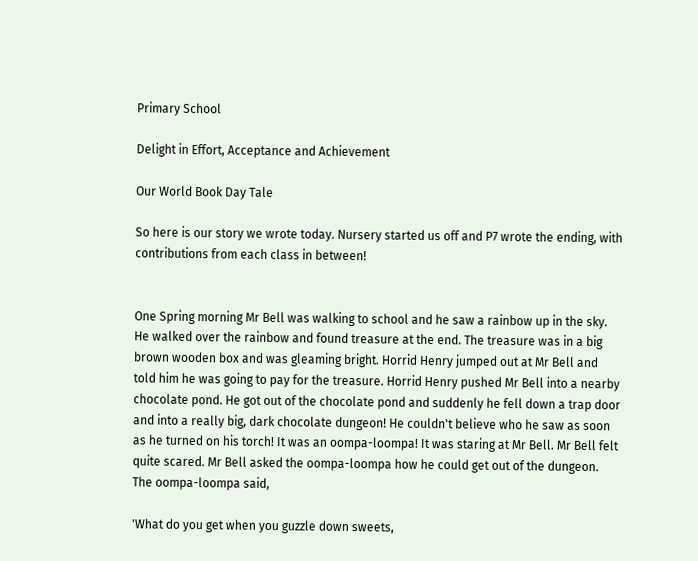Primary School

Delight in Effort, Acceptance and Achievement

Our World Book Day Tale

So here is our story we wrote today. Nursery started us off and P7 wrote the ending, with contributions from each class in between!


One Spring morning Mr Bell was walking to school and he saw a rainbow up in the sky. He walked over the rainbow and found treasure at the end. The treasure was in a big brown wooden box and was gleaming bright. Horrid Henry jumped out at Mr Bell and told him he was going to pay for the treasure. Horrid Henry pushed Mr Bell into a nearby chocolate pond. He got out of the chocolate pond and suddenly he fell down a trap door and into a really big, dark chocolate dungeon! He couldn't believe who he saw as soon as he turned on his torch! It was an oompa-loompa! It was staring at Mr Bell. Mr Bell felt quite scared. Mr Bell asked the oompa-loompa how he could get out of the dungeon. The oompa-loompa said,

'What do you get when you guzzle down sweets,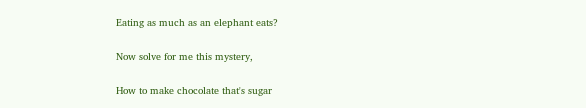Eating as much as an elephant eats?

Now solve for me this mystery,

How to make chocolate that's sugar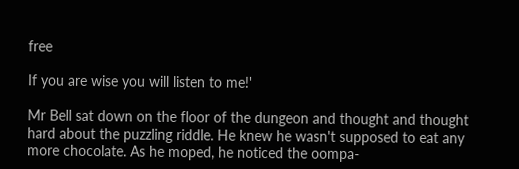free

If you are wise you will listen to me!'

Mr Bell sat down on the floor of the dungeon and thought and thought hard about the puzzling riddle. He knew he wasn't supposed to eat any more chocolate. As he moped, he noticed the oompa-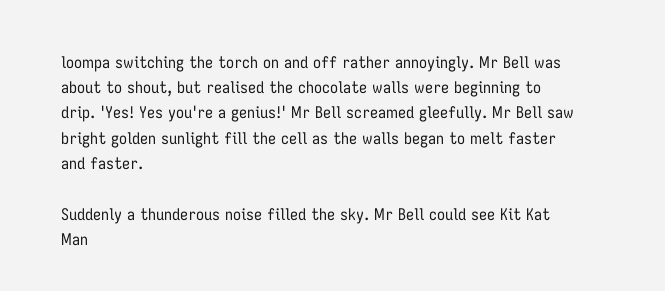loompa switching the torch on and off rather annoyingly. Mr Bell was about to shout, but realised the chocolate walls were beginning to drip. 'Yes! Yes you're a genius!' Mr Bell screamed gleefully. Mr Bell saw bright golden sunlight fill the cell as the walls began to melt faster and faster.

Suddenly a thunderous noise filled the sky. Mr Bell could see Kit Kat Man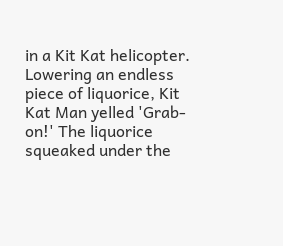in a Kit Kat helicopter. Lowering an endless piece of liquorice, Kit Kat Man yelled 'Grab-on!' The liquorice squeaked under the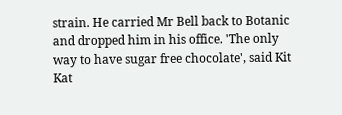strain. He carried Mr Bell back to Botanic and dropped him in his office. 'The only way to have sugar free chocolate', said Kit Kat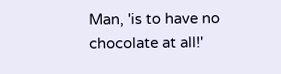Man, 'is to have no chocolate at all!'